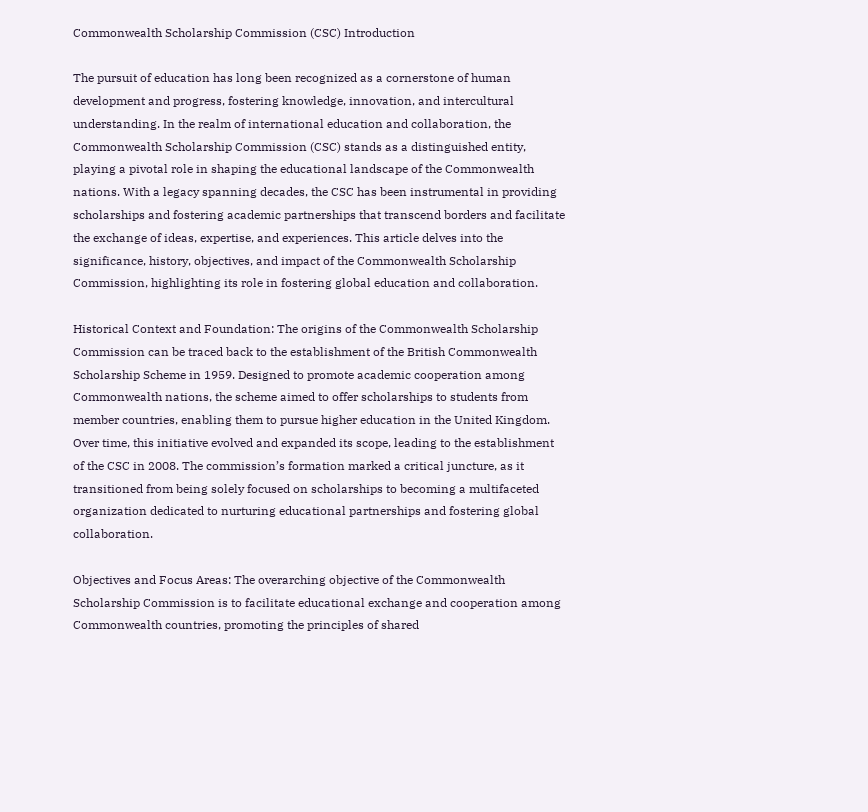Commonwealth Scholarship Commission (CSC) Introduction

The pursuit of education has long been recognized as a cornerstone of human development and progress, fostering knowledge, innovation, and intercultural understanding. In the realm of international education and collaboration, the Commonwealth Scholarship Commission (CSC) stands as a distinguished entity, playing a pivotal role in shaping the educational landscape of the Commonwealth nations. With a legacy spanning decades, the CSC has been instrumental in providing scholarships and fostering academic partnerships that transcend borders and facilitate the exchange of ideas, expertise, and experiences. This article delves into the significance, history, objectives, and impact of the Commonwealth Scholarship Commission, highlighting its role in fostering global education and collaboration.

Historical Context and Foundation: The origins of the Commonwealth Scholarship Commission can be traced back to the establishment of the British Commonwealth Scholarship Scheme in 1959. Designed to promote academic cooperation among Commonwealth nations, the scheme aimed to offer scholarships to students from member countries, enabling them to pursue higher education in the United Kingdom. Over time, this initiative evolved and expanded its scope, leading to the establishment of the CSC in 2008. The commission’s formation marked a critical juncture, as it transitioned from being solely focused on scholarships to becoming a multifaceted organization dedicated to nurturing educational partnerships and fostering global collaboration.

Objectives and Focus Areas: The overarching objective of the Commonwealth Scholarship Commission is to facilitate educational exchange and cooperation among Commonwealth countries, promoting the principles of shared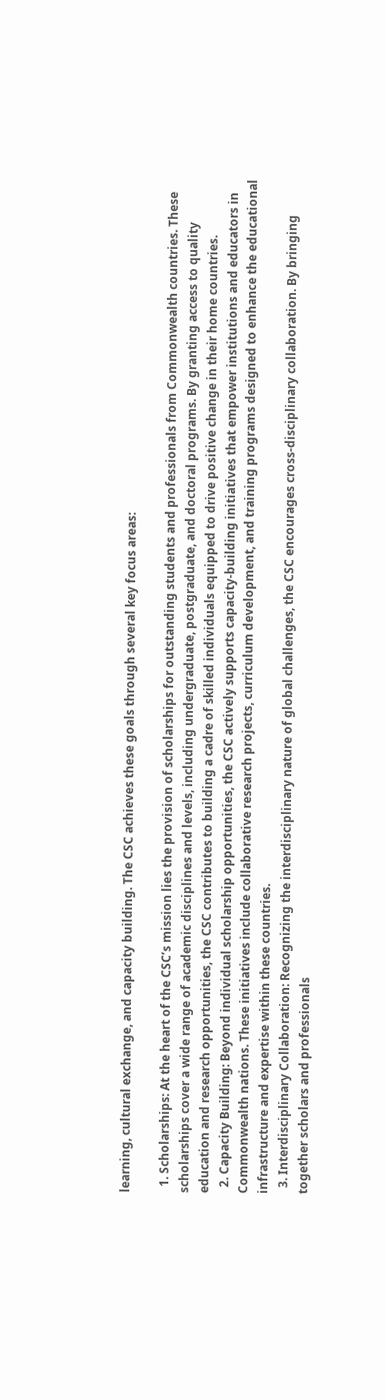learning, cultural exchange, and capacity building. The CSC achieves these goals through several key focus areas:

  1. Scholarships: At the heart of the CSC’s mission lies the provision of scholarships for outstanding students and professionals from Commonwealth countries. These scholarships cover a wide range of academic disciplines and levels, including undergraduate, postgraduate, and doctoral programs. By granting access to quality education and research opportunities, the CSC contributes to building a cadre of skilled individuals equipped to drive positive change in their home countries.
  2. Capacity Building: Beyond individual scholarship opportunities, the CSC actively supports capacity-building initiatives that empower institutions and educators in Commonwealth nations. These initiatives include collaborative research projects, curriculum development, and training programs designed to enhance the educational infrastructure and expertise within these countries.
  3. Interdisciplinary Collaboration: Recognizing the interdisciplinary nature of global challenges, the CSC encourages cross-disciplinary collaboration. By bringing together scholars and professionals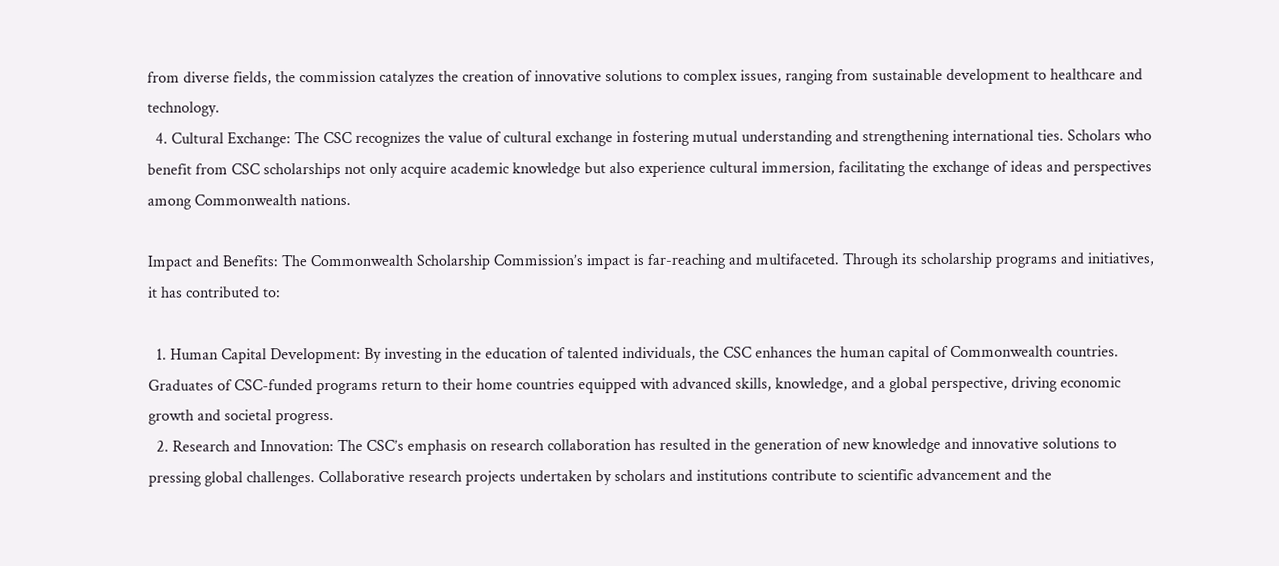from diverse fields, the commission catalyzes the creation of innovative solutions to complex issues, ranging from sustainable development to healthcare and technology.
  4. Cultural Exchange: The CSC recognizes the value of cultural exchange in fostering mutual understanding and strengthening international ties. Scholars who benefit from CSC scholarships not only acquire academic knowledge but also experience cultural immersion, facilitating the exchange of ideas and perspectives among Commonwealth nations.

Impact and Benefits: The Commonwealth Scholarship Commission’s impact is far-reaching and multifaceted. Through its scholarship programs and initiatives, it has contributed to:

  1. Human Capital Development: By investing in the education of talented individuals, the CSC enhances the human capital of Commonwealth countries. Graduates of CSC-funded programs return to their home countries equipped with advanced skills, knowledge, and a global perspective, driving economic growth and societal progress.
  2. Research and Innovation: The CSC’s emphasis on research collaboration has resulted in the generation of new knowledge and innovative solutions to pressing global challenges. Collaborative research projects undertaken by scholars and institutions contribute to scientific advancement and the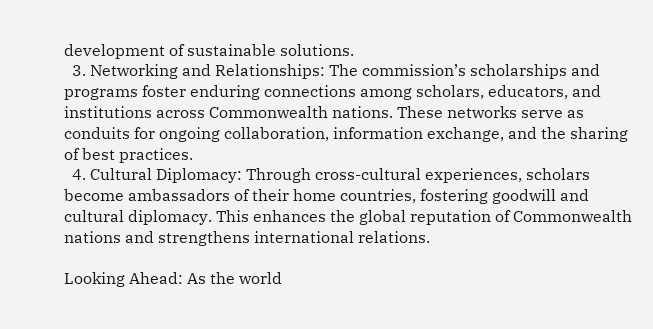development of sustainable solutions.
  3. Networking and Relationships: The commission’s scholarships and programs foster enduring connections among scholars, educators, and institutions across Commonwealth nations. These networks serve as conduits for ongoing collaboration, information exchange, and the sharing of best practices.
  4. Cultural Diplomacy: Through cross-cultural experiences, scholars become ambassadors of their home countries, fostering goodwill and cultural diplomacy. This enhances the global reputation of Commonwealth nations and strengthens international relations.

Looking Ahead: As the world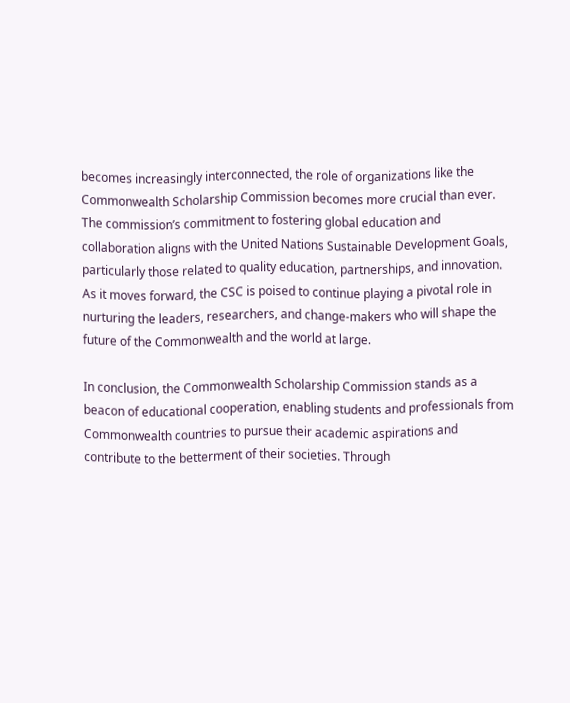becomes increasingly interconnected, the role of organizations like the Commonwealth Scholarship Commission becomes more crucial than ever. The commission’s commitment to fostering global education and collaboration aligns with the United Nations Sustainable Development Goals, particularly those related to quality education, partnerships, and innovation. As it moves forward, the CSC is poised to continue playing a pivotal role in nurturing the leaders, researchers, and change-makers who will shape the future of the Commonwealth and the world at large.

In conclusion, the Commonwealth Scholarship Commission stands as a beacon of educational cooperation, enabling students and professionals from Commonwealth countries to pursue their academic aspirations and contribute to the betterment of their societies. Through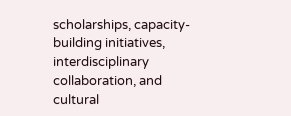scholarships, capacity-building initiatives, interdisciplinary collaboration, and cultural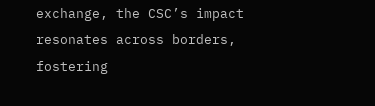exchange, the CSC’s impact resonates across borders, fostering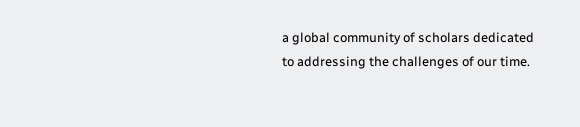a global community of scholars dedicated to addressing the challenges of our time.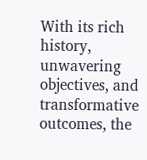With its rich history, unwavering objectives, and transformative outcomes, the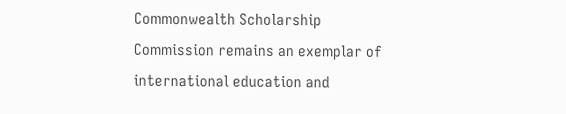Commonwealth Scholarship Commission remains an exemplar of international education and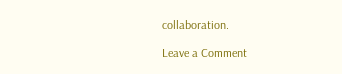collaboration.

Leave a Comment